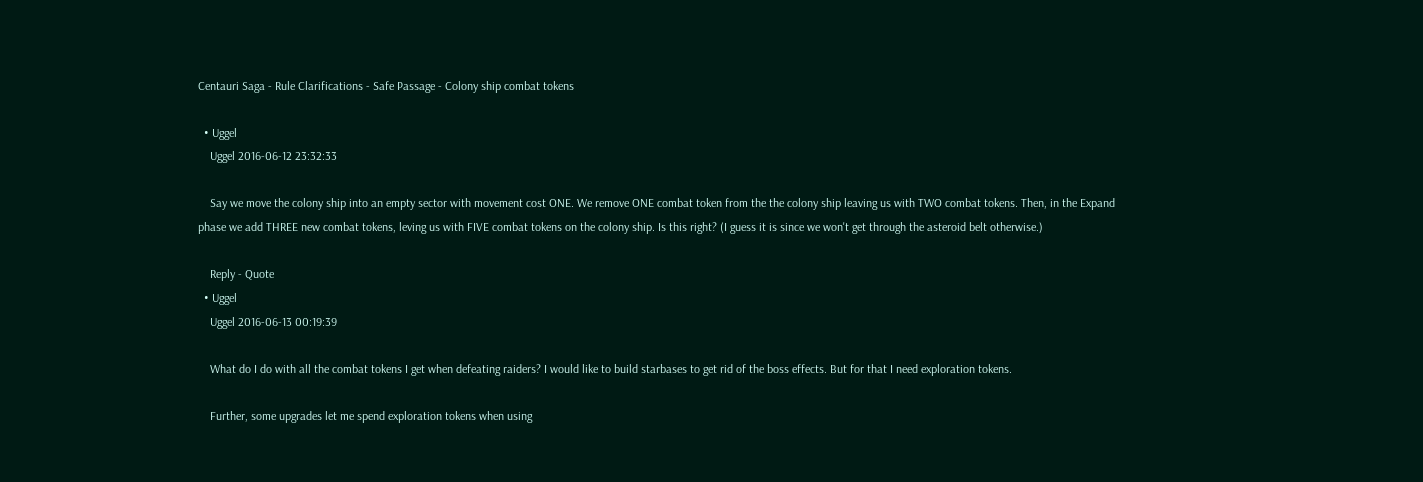Centauri Saga - Rule Clarifications - Safe Passage - Colony ship combat tokens

  • Uggel
    Uggel 2016-06-12 23:32:33

    Say we move the colony ship into an empty sector with movement cost ONE. We remove ONE combat token from the the colony ship leaving us with TWO combat tokens. Then, in the Expand phase we add THREE new combat tokens, leving us with FIVE combat tokens on the colony ship. Is this right? (I guess it is since we won't get through the asteroid belt otherwise.)

    Reply - Quote
  • Uggel
    Uggel 2016-06-13 00:19:39

    What do I do with all the combat tokens I get when defeating raiders? I would like to build starbases to get rid of the boss effects. But for that I need exploration tokens.

    Further, some upgrades let me spend exploration tokens when using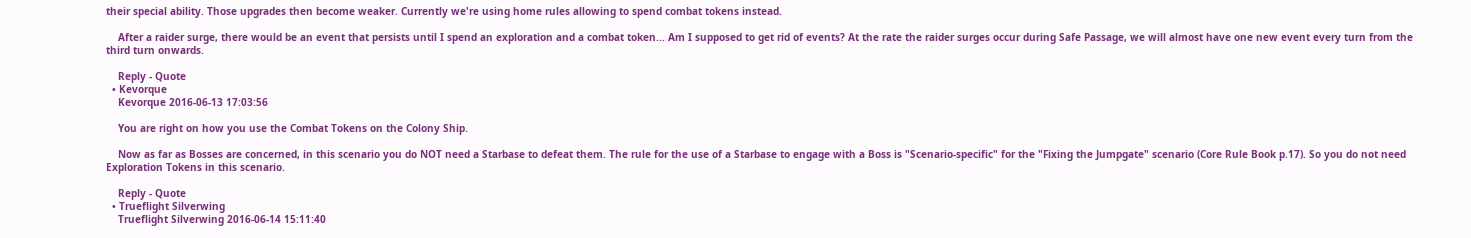their special ability. Those upgrades then become weaker. Currently we're using home rules allowing to spend combat tokens instead.

    After a raider surge, there would be an event that persists until I spend an exploration and a combat token... Am I supposed to get rid of events? At the rate the raider surges occur during Safe Passage, we will almost have one new event every turn from the third turn onwards.

    Reply - Quote
  • Kevorque
    Kevorque 2016-06-13 17:03:56

    You are right on how you use the Combat Tokens on the Colony Ship.

    Now as far as Bosses are concerned, in this scenario you do NOT need a Starbase to defeat them. The rule for the use of a Starbase to engage with a Boss is "Scenario-specific" for the "Fixing the Jumpgate" scenario (Core Rule Book p.17). So you do not need Exploration Tokens in this scenario.

    Reply - Quote
  • Trueflight Silverwing
    Trueflight Silverwing 2016-06-14 15:11:40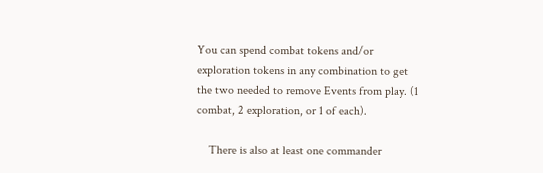You can spend combat tokens and/or exploration tokens in any combination to get the two needed to remove Events from play. (1 combat, 2 exploration, or 1 of each).

    There is also at least one commander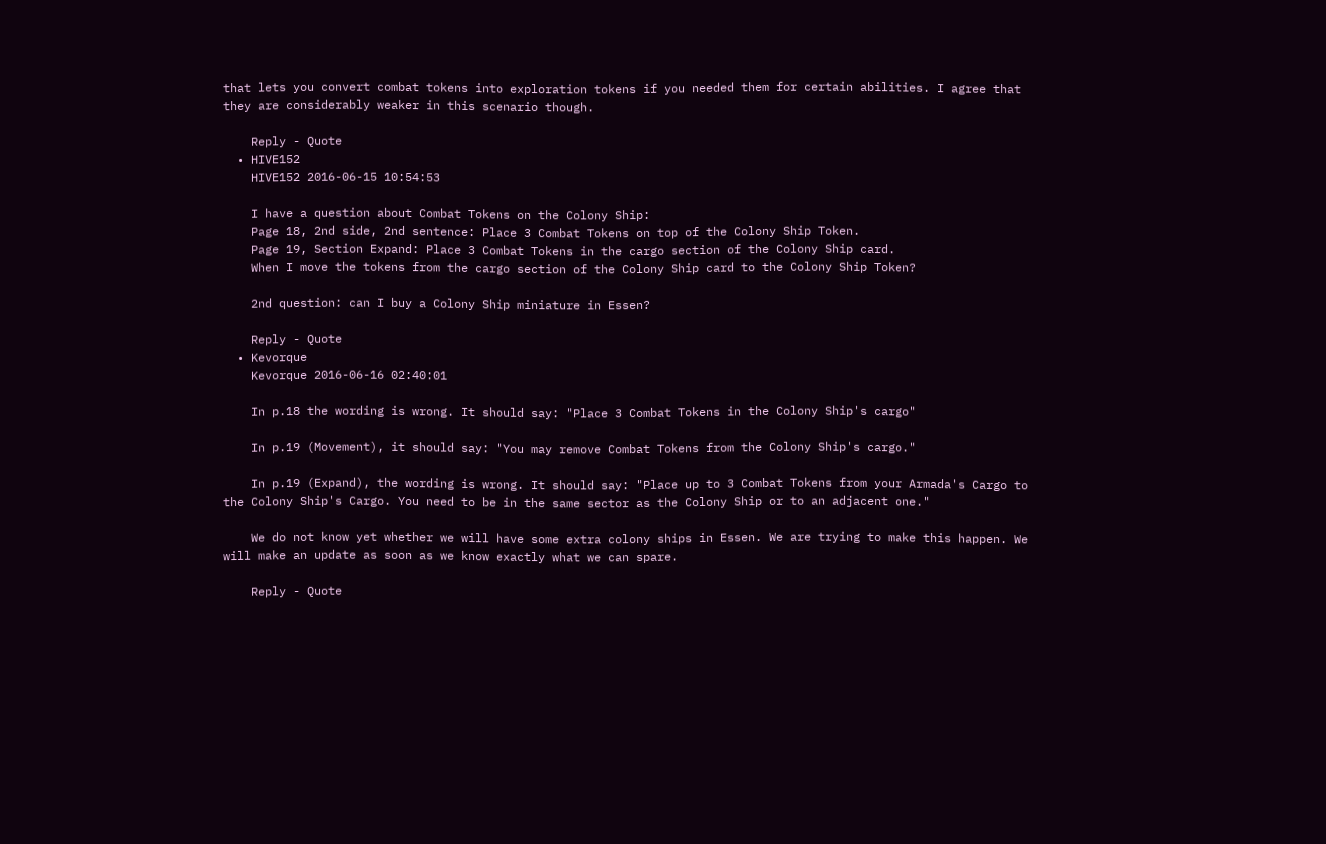that lets you convert combat tokens into exploration tokens if you needed them for certain abilities. I agree that they are considerably weaker in this scenario though.

    Reply - Quote
  • HIVE152
    HIVE152 2016-06-15 10:54:53

    I have a question about Combat Tokens on the Colony Ship:
    Page 18, 2nd side, 2nd sentence: Place 3 Combat Tokens on top of the Colony Ship Token.
    Page 19, Section Expand: Place 3 Combat Tokens in the cargo section of the Colony Ship card.
    When I move the tokens from the cargo section of the Colony Ship card to the Colony Ship Token?

    2nd question: can I buy a Colony Ship miniature in Essen?

    Reply - Quote
  • Kevorque
    Kevorque 2016-06-16 02:40:01

    In p.18 the wording is wrong. It should say: "Place 3 Combat Tokens in the Colony Ship's cargo"

    In p.19 (Movement), it should say: "You may remove Combat Tokens from the Colony Ship's cargo."

    In p.19 (Expand), the wording is wrong. It should say: "Place up to 3 Combat Tokens from your Armada's Cargo to the Colony Ship's Cargo. You need to be in the same sector as the Colony Ship or to an adjacent one."

    We do not know yet whether we will have some extra colony ships in Essen. We are trying to make this happen. We will make an update as soon as we know exactly what we can spare.

    Reply - Quote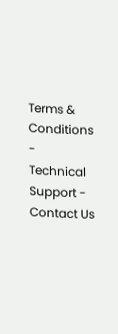Terms & Conditions - Technical Support - Contact Us